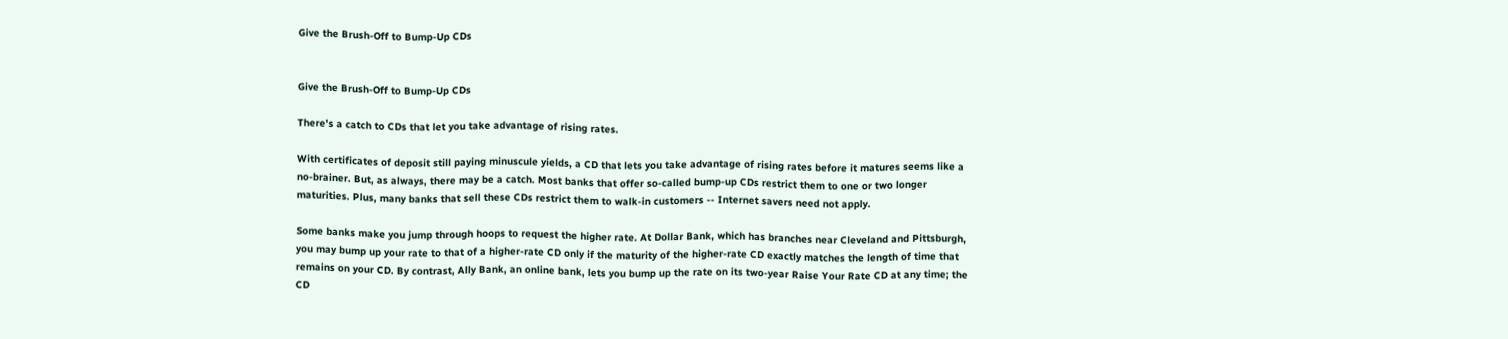Give the Brush-Off to Bump-Up CDs


Give the Brush-Off to Bump-Up CDs

There's a catch to CDs that let you take advantage of rising rates.

With certificates of deposit still paying minuscule yields, a CD that lets you take advantage of rising rates before it matures seems like a no-brainer. But, as always, there may be a catch. Most banks that offer so-called bump-up CDs restrict them to one or two longer maturities. Plus, many banks that sell these CDs restrict them to walk-in customers -- Internet savers need not apply.

Some banks make you jump through hoops to request the higher rate. At Dollar Bank, which has branches near Cleveland and Pittsburgh, you may bump up your rate to that of a higher-rate CD only if the maturity of the higher-rate CD exactly matches the length of time that remains on your CD. By contrast, Ally Bank, an online bank, lets you bump up the rate on its two-year Raise Your Rate CD at any time; the CD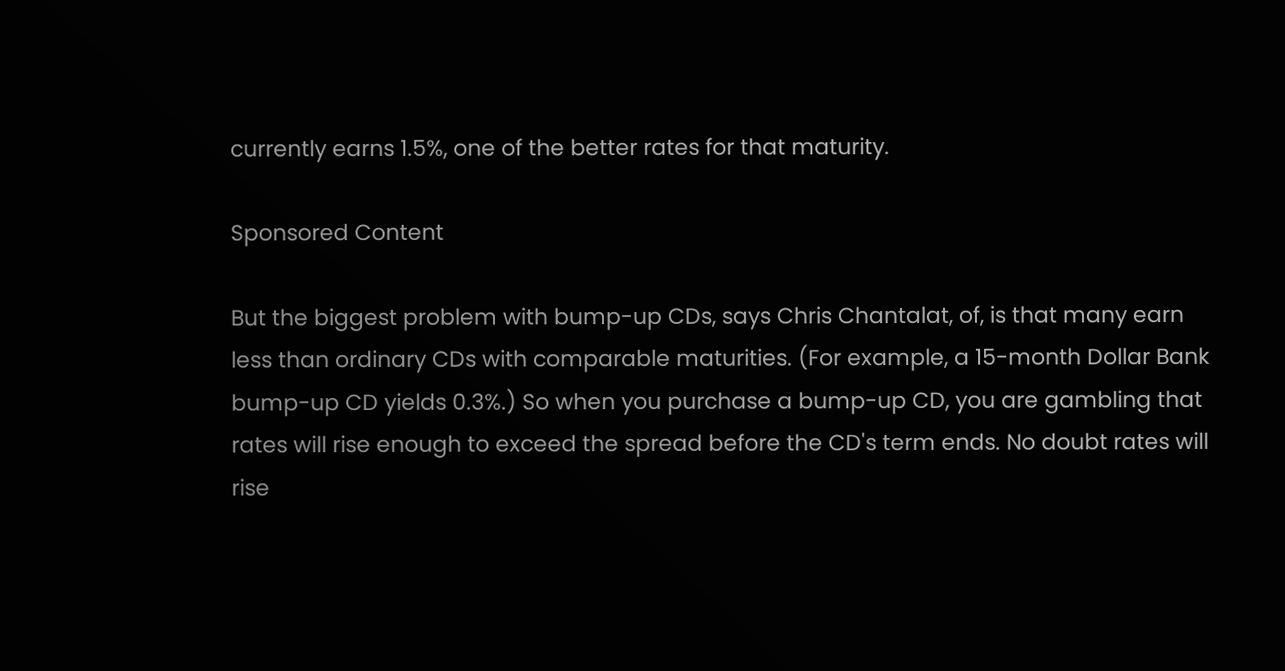currently earns 1.5%, one of the better rates for that maturity.

Sponsored Content

But the biggest problem with bump-up CDs, says Chris Chantalat, of, is that many earn less than ordinary CDs with comparable maturities. (For example, a 15-month Dollar Bank bump-up CD yields 0.3%.) So when you purchase a bump-up CD, you are gambling that rates will rise enough to exceed the spread before the CD's term ends. No doubt rates will rise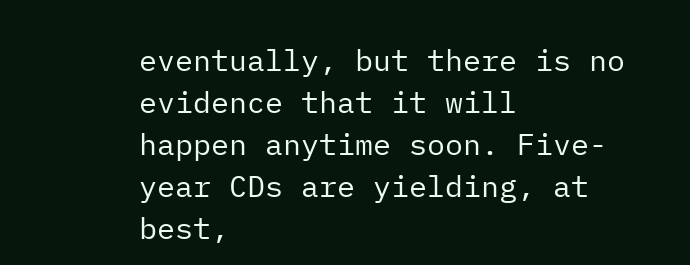eventually, but there is no evidence that it will happen anytime soon. Five-year CDs are yielding, at best,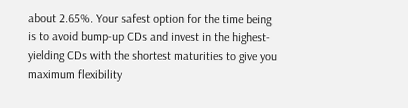about 2.65%. Your safest option for the time being is to avoid bump-up CDs and invest in the highest-yielding CDs with the shortest maturities to give you maximum flexibility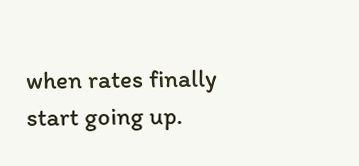when rates finally start going up.